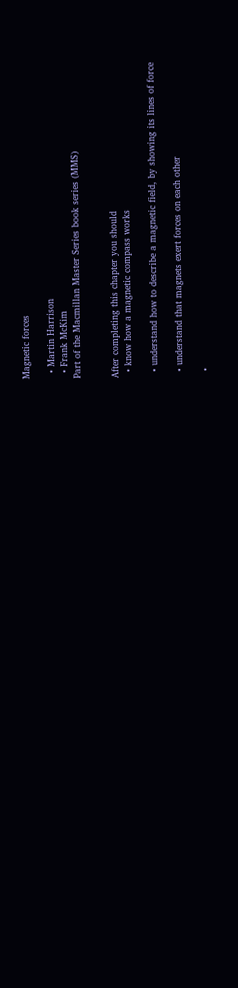Magnetic forces

  • Martin Harrison
  • Frank McKim
Part of the Macmillan Master Series book series (MMS)


After completing this chapter you should
  • know how a magnetic compass works

  • understand how to describe a magnetic field, by showing its lines of force

  • understand that magnets exert forces on each other

  •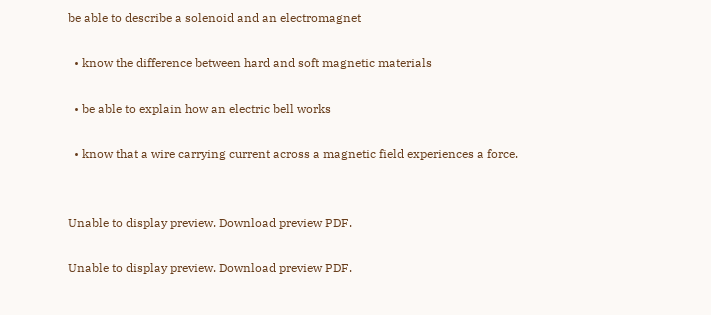be able to describe a solenoid and an electromagnet

  • know the difference between hard and soft magnetic materials

  • be able to explain how an electric bell works

  • know that a wire carrying current across a magnetic field experiences a force.


Unable to display preview. Download preview PDF.

Unable to display preview. Download preview PDF.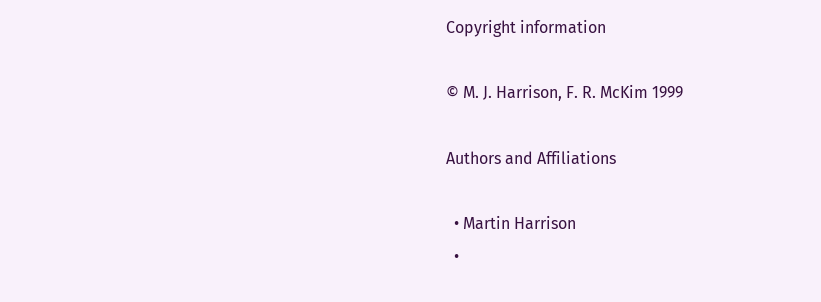Copyright information

© M. J. Harrison, F. R. McKim 1999

Authors and Affiliations

  • Martin Harrison
  •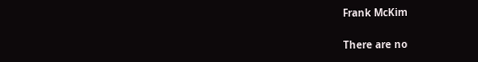Frank McKim

There are no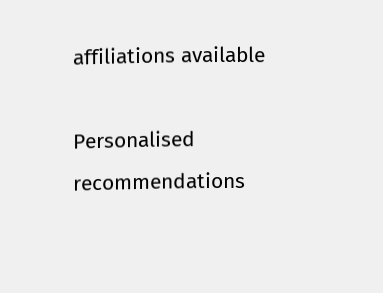affiliations available

Personalised recommendations